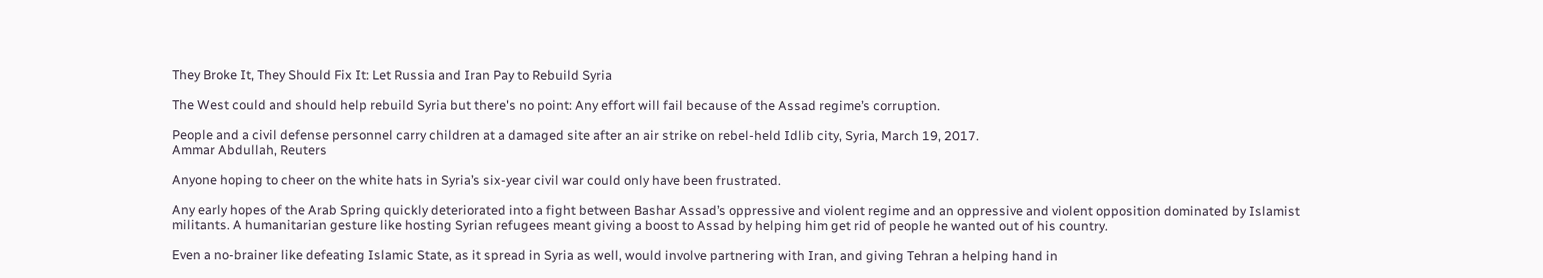They Broke It, They Should Fix It: Let Russia and Iran Pay to Rebuild Syria

The West could and should help rebuild Syria but there's no point: Any effort will fail because of the Assad regime’s corruption.

People and a civil defense personnel carry children at a damaged site after an air strike on rebel-held Idlib city, Syria, March 19, 2017.
Ammar Abdullah, Reuters

Anyone hoping to cheer on the white hats in Syria’s six-year civil war could only have been frustrated.

Any early hopes of the Arab Spring quickly deteriorated into a fight between Bashar Assad’s oppressive and violent regime and an oppressive and violent opposition dominated by Islamist militants. A humanitarian gesture like hosting Syrian refugees meant giving a boost to Assad by helping him get rid of people he wanted out of his country.

Even a no-brainer like defeating Islamic State, as it spread in Syria as well, would involve partnering with Iran, and giving Tehran a helping hand in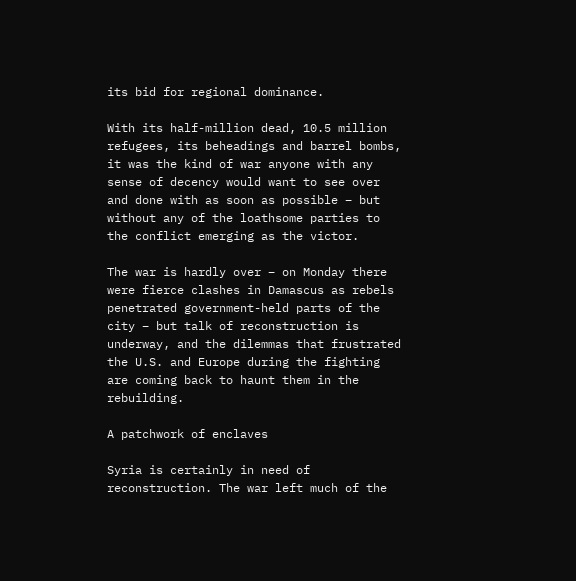its bid for regional dominance.

With its half-million dead, 10.5 million refugees, its beheadings and barrel bombs, it was the kind of war anyone with any sense of decency would want to see over and done with as soon as possible – but without any of the loathsome parties to the conflict emerging as the victor.

The war is hardly over – on Monday there were fierce clashes in Damascus as rebels penetrated government-held parts of the city – but talk of reconstruction is underway, and the dilemmas that frustrated the U.S. and Europe during the fighting are coming back to haunt them in the rebuilding.

A patchwork of enclaves

Syria is certainly in need of reconstruction. The war left much of the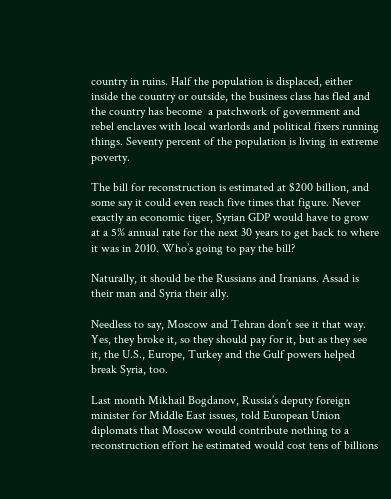country in ruins. Half the population is displaced, either inside the country or outside, the business class has fled and the country has become  a patchwork of government and rebel enclaves with local warlords and political fixers running things. Seventy percent of the population is living in extreme poverty.

The bill for reconstruction is estimated at $200 billion, and some say it could even reach five times that figure. Never exactly an economic tiger, Syrian GDP would have to grow at a 5% annual rate for the next 30 years to get back to where it was in 2010. Who’s going to pay the bill?

Naturally, it should be the Russians and Iranians. Assad is their man and Syria their ally.

Needless to say, Moscow and Tehran don’t see it that way. Yes, they broke it, so they should pay for it, but as they see it, the U.S., Europe, Turkey and the Gulf powers helped break Syria, too.

Last month Mikhail Bogdanov, Russia’s deputy foreign minister for Middle East issues, told European Union diplomats that Moscow would contribute nothing to a reconstruction effort he estimated would cost tens of billions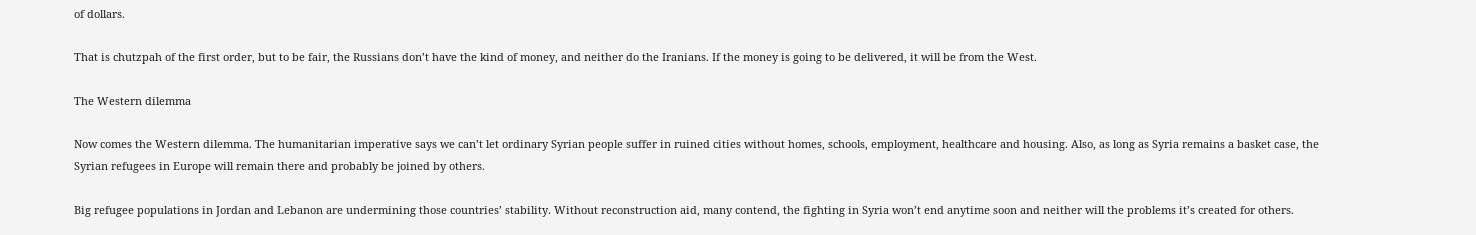of dollars.

That is chutzpah of the first order, but to be fair, the Russians don’t have the kind of money, and neither do the Iranians. If the money is going to be delivered, it will be from the West.

The Western dilemma

Now comes the Western dilemma. The humanitarian imperative says we can’t let ordinary Syrian people suffer in ruined cities without homes, schools, employment, healthcare and housing. Also, as long as Syria remains a basket case, the Syrian refugees in Europe will remain there and probably be joined by others.

Big refugee populations in Jordan and Lebanon are undermining those countries’ stability. Without reconstruction aid, many contend, the fighting in Syria won’t end anytime soon and neither will the problems it’s created for others.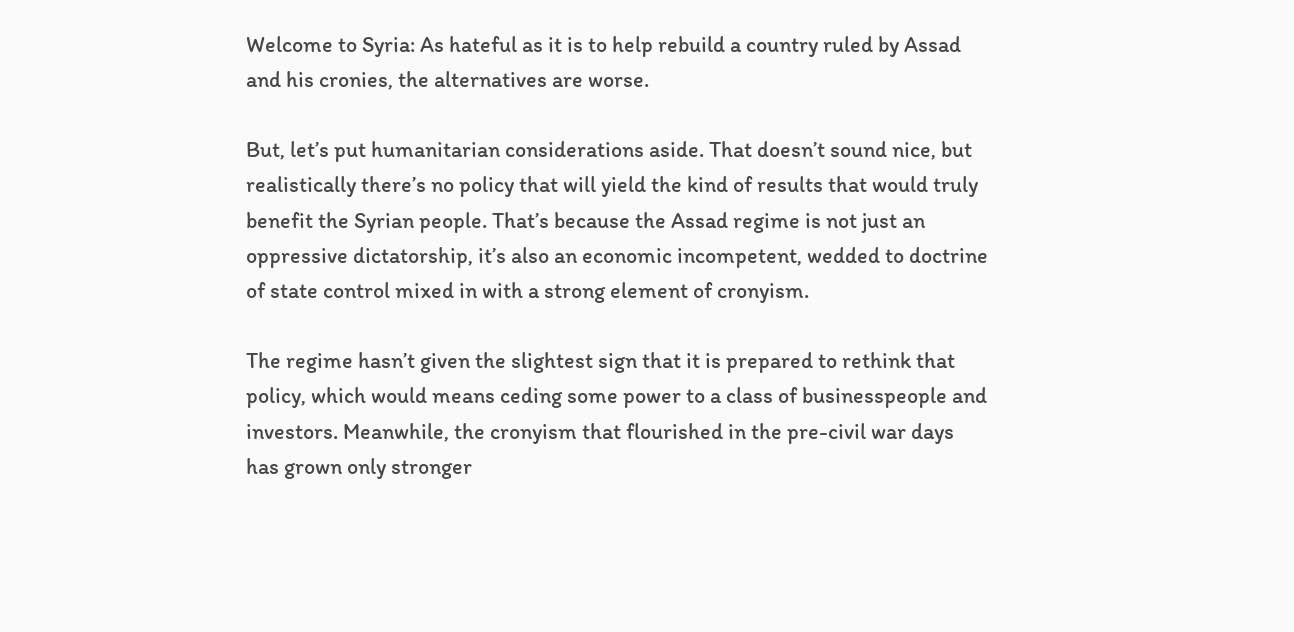Welcome to Syria: As hateful as it is to help rebuild a country ruled by Assad and his cronies, the alternatives are worse.

But, let’s put humanitarian considerations aside. That doesn’t sound nice, but realistically there’s no policy that will yield the kind of results that would truly benefit the Syrian people. That’s because the Assad regime is not just an oppressive dictatorship, it’s also an economic incompetent, wedded to doctrine of state control mixed in with a strong element of cronyism.

The regime hasn’t given the slightest sign that it is prepared to rethink that policy, which would means ceding some power to a class of businesspeople and investors. Meanwhile, the cronyism that flourished in the pre-civil war days has grown only stronger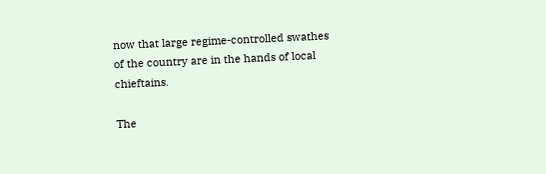now that large regime-controlled swathes of the country are in the hands of local chieftains.

The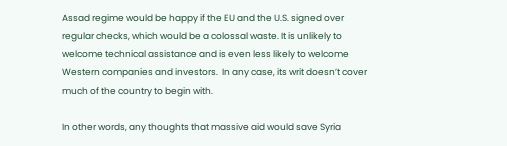Assad regime would be happy if the EU and the U.S. signed over regular checks, which would be a colossal waste. It is unlikely to welcome technical assistance and is even less likely to welcome Western companies and investors.  In any case, its writ doesn’t cover much of the country to begin with.

In other words, any thoughts that massive aid would save Syria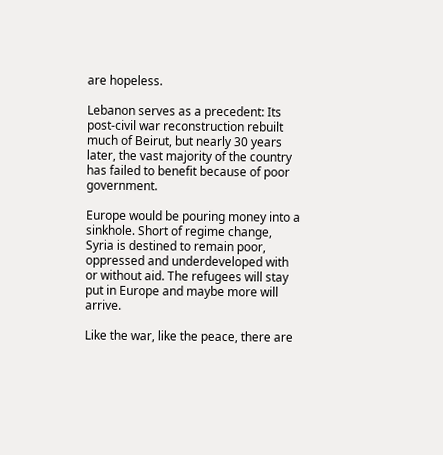are hopeless.

Lebanon serves as a precedent: Its post-civil war reconstruction rebuilt much of Beirut, but nearly 30 years later, the vast majority of the country has failed to benefit because of poor government.

Europe would be pouring money into a sinkhole. Short of regime change, Syria is destined to remain poor, oppressed and underdeveloped with or without aid. The refugees will stay put in Europe and maybe more will arrive.

Like the war, like the peace, there are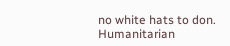no white hats to don. Humanitarian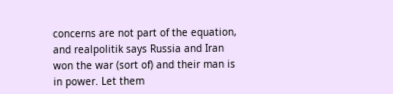concerns are not part of the equation, and realpolitik says Russia and Iran won the war (sort of) and their man is in power. Let them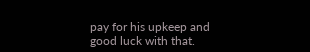pay for his upkeep and good luck with that.